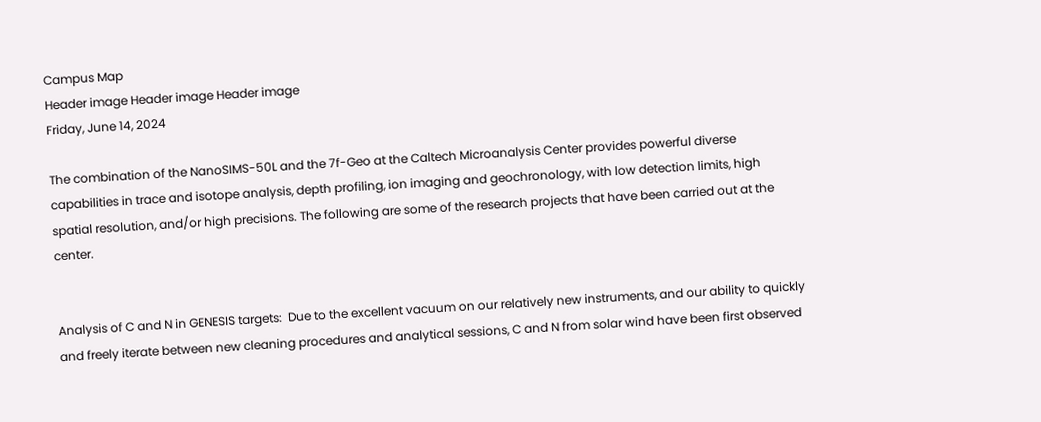Campus Map
Header image Header image Header image
Friday, June 14, 2024

The combination of the NanoSIMS-50L and the 7f-Geo at the Caltech Microanalysis Center provides powerful diverse capabilities in trace and isotope analysis, depth profiling, ion imaging and geochronology, with low detection limits, high spatial resolution, and/or high precisions. The following are some of the research projects that have been carried out at the center.


Analysis of C and N in GENESIS targets:  Due to the excellent vacuum on our relatively new instruments, and our ability to quickly and freely iterate between new cleaning procedures and analytical sessions, C and N from solar wind have been first observed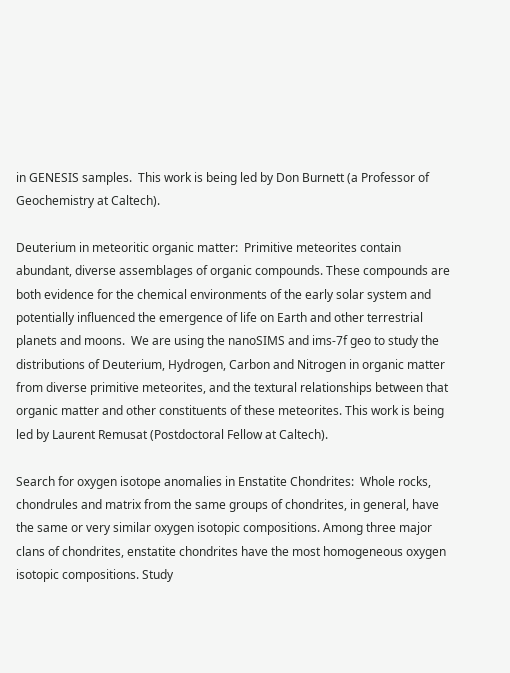in GENESIS samples.  This work is being led by Don Burnett (a Professor of Geochemistry at Caltech).

Deuterium in meteoritic organic matter:  Primitive meteorites contain abundant, diverse assemblages of organic compounds. These compounds are both evidence for the chemical environments of the early solar system and potentially influenced the emergence of life on Earth and other terrestrial planets and moons.  We are using the nanoSIMS and ims-7f geo to study the distributions of Deuterium, Hydrogen, Carbon and Nitrogen in organic matter from diverse primitive meteorites, and the textural relationships between that organic matter and other constituents of these meteorites. This work is being led by Laurent Remusat (Postdoctoral Fellow at Caltech).

Search for oxygen isotope anomalies in Enstatite Chondrites:  Whole rocks, chondrules and matrix from the same groups of chondrites, in general, have the same or very similar oxygen isotopic compositions. Among three major clans of chondrites, enstatite chondrites have the most homogeneous oxygen isotopic compositions. Study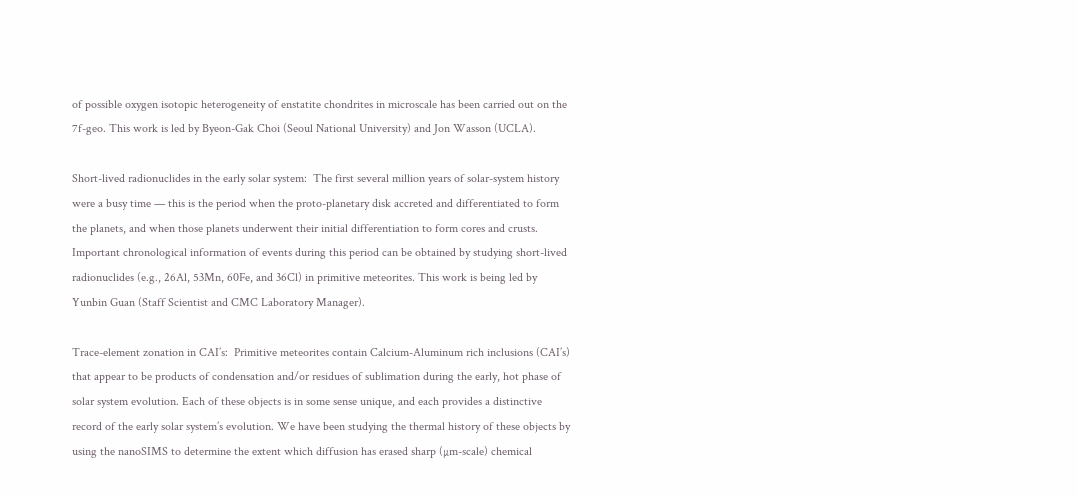of possible oxygen isotopic heterogeneity of enstatite chondrites in microscale has been carried out on the 7f-geo. This work is led by Byeon-Gak Choi (Seoul National University) and Jon Wasson (UCLA).

Short-lived radionuclides in the early solar system:  The first several million years of solar-system history were a busy time — this is the period when the proto-planetary disk accreted and differentiated to form the planets, and when those planets underwent their initial differentiation to form cores and crusts. Important chronological information of events during this period can be obtained by studying short-lived radionuclides (e.g., 26Al, 53Mn, 60Fe, and 36Cl) in primitive meteorites. This work is being led by Yunbin Guan (Staff Scientist and CMC Laboratory Manager).

Trace-element zonation in CAI’s:  Primitive meteorites contain Calcium-Aluminum rich inclusions (CAI’s) that appear to be products of condensation and/or residues of sublimation during the early, hot phase of solar system evolution. Each of these objects is in some sense unique, and each provides a distinctive record of the early solar system’s evolution. We have been studying the thermal history of these objects by using the nanoSIMS to determine the extent which diffusion has erased sharp (µm-scale) chemical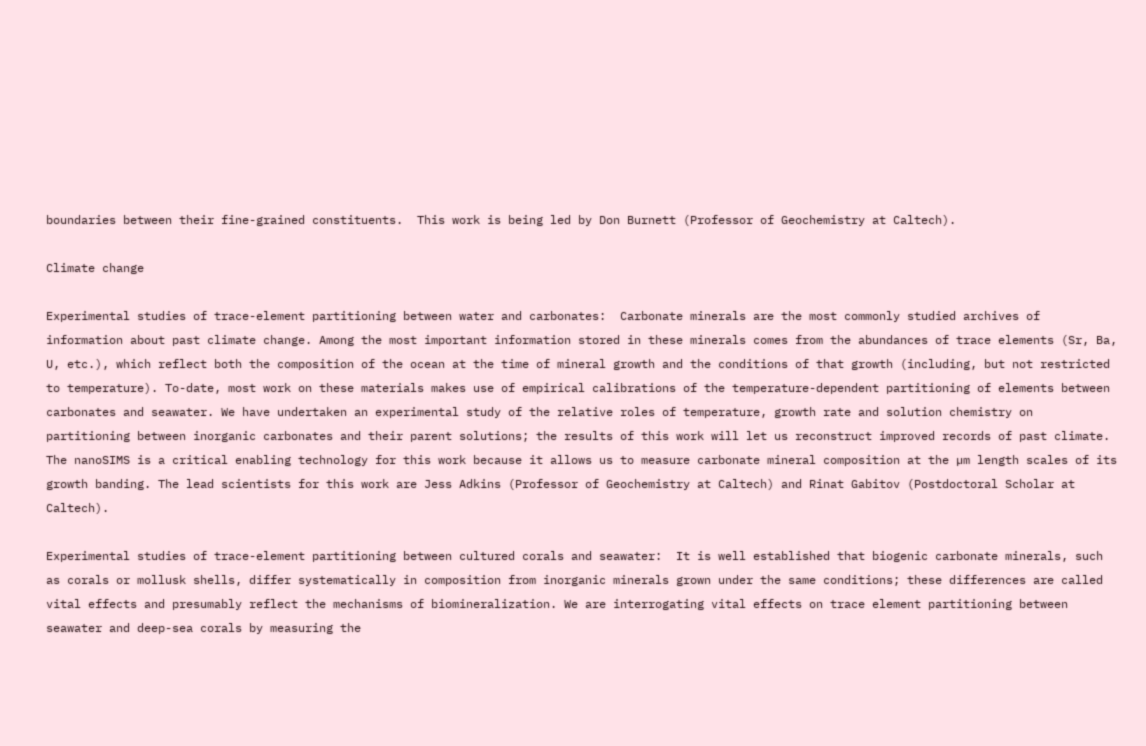boundaries between their fine-grained constituents.  This work is being led by Don Burnett (Professor of Geochemistry at Caltech).

Climate change

Experimental studies of trace-element partitioning between water and carbonates:  Carbonate minerals are the most commonly studied archives of information about past climate change. Among the most important information stored in these minerals comes from the abundances of trace elements (Sr, Ba, U, etc.), which reflect both the composition of the ocean at the time of mineral growth and the conditions of that growth (including, but not restricted to temperature). To-date, most work on these materials makes use of empirical calibrations of the temperature-dependent partitioning of elements between carbonates and seawater. We have undertaken an experimental study of the relative roles of temperature, growth rate and solution chemistry on partitioning between inorganic carbonates and their parent solutions; the results of this work will let us reconstruct improved records of past climate. The nanoSIMS is a critical enabling technology for this work because it allows us to measure carbonate mineral composition at the µm length scales of its growth banding. The lead scientists for this work are Jess Adkins (Professor of Geochemistry at Caltech) and Rinat Gabitov (Postdoctoral Scholar at Caltech).

Experimental studies of trace-element partitioning between cultured corals and seawater:  It is well established that biogenic carbonate minerals, such as corals or mollusk shells, differ systematically in composition from inorganic minerals grown under the same conditions; these differences are called vital effects and presumably reflect the mechanisms of biomineralization. We are interrogating vital effects on trace element partitioning between seawater and deep-sea corals by measuring the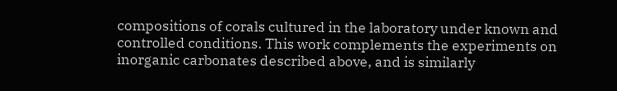compositions of corals cultured in the laboratory under known and controlled conditions. This work complements the experiments on inorganic carbonates described above, and is similarly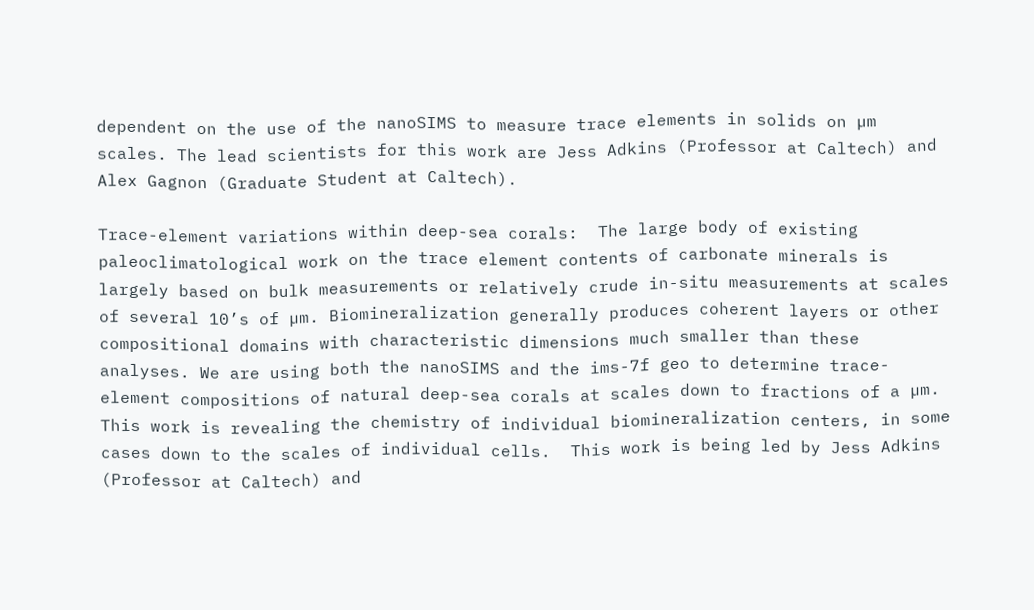dependent on the use of the nanoSIMS to measure trace elements in solids on µm scales. The lead scientists for this work are Jess Adkins (Professor at Caltech) and Alex Gagnon (Graduate Student at Caltech).

Trace-element variations within deep-sea corals:  The large body of existing paleoclimatological work on the trace element contents of carbonate minerals is largely based on bulk measurements or relatively crude in-situ measurements at scales of several 10’s of µm. Biomineralization generally produces coherent layers or other compositional domains with characteristic dimensions much smaller than these analyses. We are using both the nanoSIMS and the ims-7f geo to determine trace-element compositions of natural deep-sea corals at scales down to fractions of a µm. This work is revealing the chemistry of individual biomineralization centers, in some cases down to the scales of individual cells.  This work is being led by Jess Adkins (Professor at Caltech) and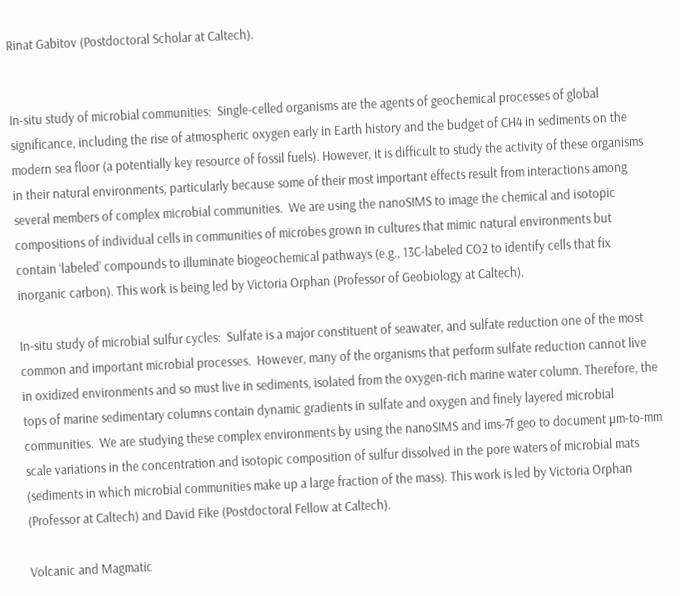Rinat Gabitov (Postdoctoral Scholar at Caltech).


In-situ study of microbial communities:  Single-celled organisms are the agents of geochemical processes of global significance, including the rise of atmospheric oxygen early in Earth history and the budget of CH4 in sediments on the modern sea floor (a potentially key resource of fossil fuels). However, it is difficult to study the activity of these organisms in their natural environments, particularly because some of their most important effects result from interactions among several members of complex microbial communities.  We are using the nanoSIMS to image the chemical and isotopic compositions of individual cells in communities of microbes grown in cultures that mimic natural environments but contain ‘labeled’ compounds to illuminate biogeochemical pathways (e.g., 13C-labeled CO2 to identify cells that fix inorganic carbon). This work is being led by Victoria Orphan (Professor of Geobiology at Caltech).

In-situ study of microbial sulfur cycles:  Sulfate is a major constituent of seawater, and sulfate reduction one of the most common and important microbial processes.  However, many of the organisms that perform sulfate reduction cannot live in oxidized environments and so must live in sediments, isolated from the oxygen-rich marine water column. Therefore, the tops of marine sedimentary columns contain dynamic gradients in sulfate and oxygen and finely layered microbial communities.  We are studying these complex environments by using the nanoSIMS and ims-7f geo to document µm-to-mm scale variations in the concentration and isotopic composition of sulfur dissolved in the pore waters of microbial mats (sediments in which microbial communities make up a large fraction of the mass). This work is led by Victoria Orphan (Professor at Caltech) and David Fike (Postdoctoral Fellow at Caltech).

Volcanic and Magmatic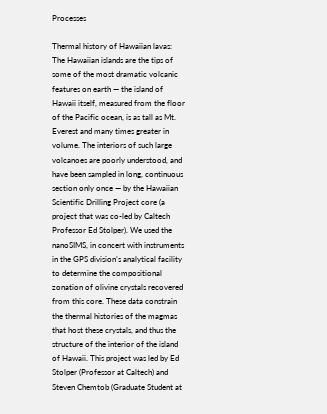Processes

Thermal history of Hawaiian lavas:  The Hawaiian islands are the tips of some of the most dramatic volcanic features on earth — the island of Hawaii itself, measured from the floor of the Pacific ocean, is as tall as Mt. Everest and many times greater in volume. The interiors of such large volcanoes are poorly understood, and have been sampled in long, continuous section only once — by the Hawaiian Scientific Drilling Project core (a project that was co-led by Caltech Professor Ed Stolper). We used the nanoSIMS, in concert with instruments in the GPS division’s analytical facility to determine the compositional zonation of olivine crystals recovered from this core. These data constrain the thermal histories of the magmas that host these crystals, and thus the structure of the interior of the island of Hawaii. This project was led by Ed Stolper (Professor at Caltech) and Steven Chemtob (Graduate Student at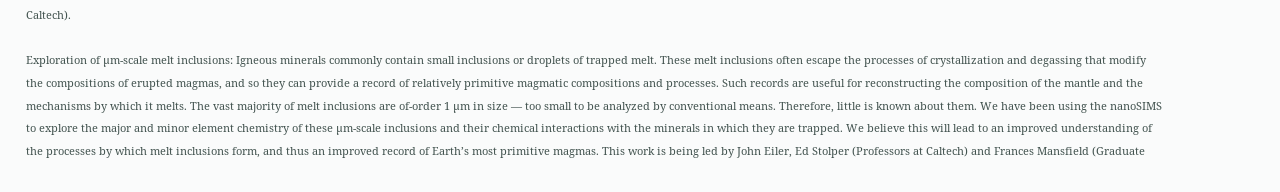Caltech).

Exploration of µm-scale melt inclusions: Igneous minerals commonly contain small inclusions or droplets of trapped melt. These melt inclusions often escape the processes of crystallization and degassing that modify the compositions of erupted magmas, and so they can provide a record of relatively primitive magmatic compositions and processes. Such records are useful for reconstructing the composition of the mantle and the mechanisms by which it melts. The vast majority of melt inclusions are of-order 1 µm in size — too small to be analyzed by conventional means. Therefore, little is known about them. We have been using the nanoSIMS to explore the major and minor element chemistry of these µm-scale inclusions and their chemical interactions with the minerals in which they are trapped. We believe this will lead to an improved understanding of the processes by which melt inclusions form, and thus an improved record of Earth’s most primitive magmas. This work is being led by John Eiler, Ed Stolper (Professors at Caltech) and Frances Mansfield (Graduate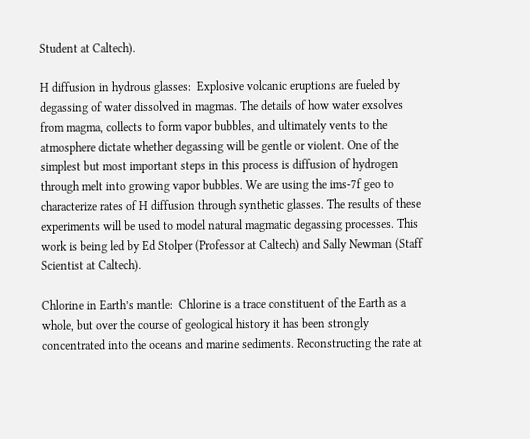Student at Caltech).

H diffusion in hydrous glasses:  Explosive volcanic eruptions are fueled by degassing of water dissolved in magmas. The details of how water exsolves from magma, collects to form vapor bubbles, and ultimately vents to the atmosphere dictate whether degassing will be gentle or violent. One of the simplest but most important steps in this process is diffusion of hydrogen through melt into growing vapor bubbles. We are using the ims-7f geo to characterize rates of H diffusion through synthetic glasses. The results of these experiments will be used to model natural magmatic degassing processes. This work is being led by Ed Stolper (Professor at Caltech) and Sally Newman (Staff Scientist at Caltech).

Chlorine in Earth’s mantle:  Chlorine is a trace constituent of the Earth as a whole, but over the course of geological history it has been strongly concentrated into the oceans and marine sediments. Reconstructing the rate at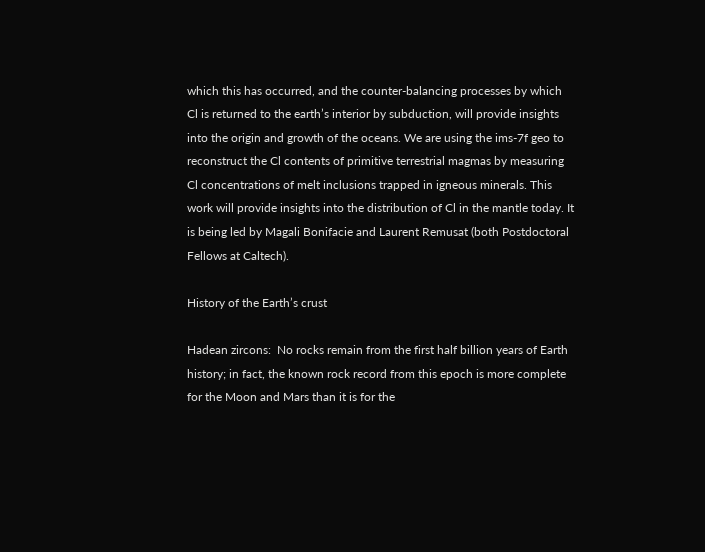which this has occurred, and the counter-balancing processes by which Cl is returned to the earth’s interior by subduction, will provide insights into the origin and growth of the oceans. We are using the ims-7f geo to reconstruct the Cl contents of primitive terrestrial magmas by measuring Cl concentrations of melt inclusions trapped in igneous minerals. This work will provide insights into the distribution of Cl in the mantle today. It is being led by Magali Bonifacie and Laurent Remusat (both Postdoctoral Fellows at Caltech).

History of the Earth’s crust

Hadean zircons:  No rocks remain from the first half billion years of Earth history; in fact, the known rock record from this epoch is more complete for the Moon and Mars than it is for the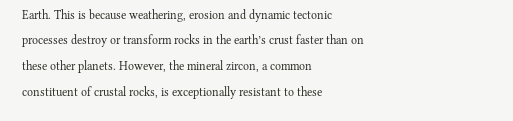Earth. This is because weathering, erosion and dynamic tectonic processes destroy or transform rocks in the earth’s crust faster than on these other planets. However, the mineral zircon, a common constituent of crustal rocks, is exceptionally resistant to these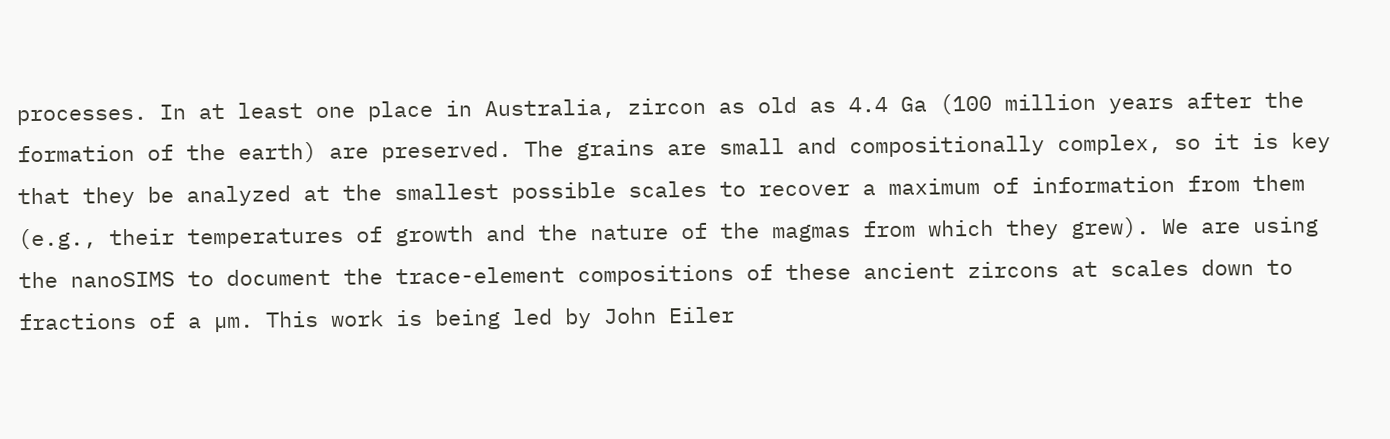processes. In at least one place in Australia, zircon as old as 4.4 Ga (100 million years after the formation of the earth) are preserved. The grains are small and compositionally complex, so it is key that they be analyzed at the smallest possible scales to recover a maximum of information from them (e.g., their temperatures of growth and the nature of the magmas from which they grew). We are using the nanoSIMS to document the trace-element compositions of these ancient zircons at scales down to fractions of a µm. This work is being led by John Eiler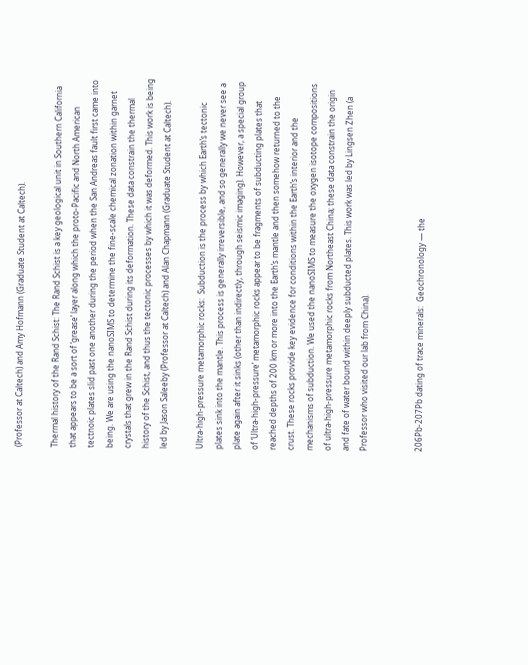(Professor at Caltech) and Amy Hofmann (Graduate Student at Caltech).

Thermal history of the Rand Schist: The Rand Schist is a key geological unit in Southern California that appears to be a sort of ‘grease’ layer along which the proto-Pacific and North American tectnoic plates slid past one another during the period when the San Andreas fault first came into being. We are using the nanoSIMS to determine the fine-scale chemical zonation within garnet crystals that grew in the Rand Schist during its deformation. These data constrain the thermal history of the Schist, and thus the tectonic processes by which it was deformed. This work is being led by Jason Saleeby (Professor at Caltech) and Alan Chapmann (Graduate Student at Caltech).

Ultra-high-pressure metamorphic rocks:  Subduction is the process by which Earth’s tectonic plates sink into the mantle. This process is generally irreversible, and so generally we never see a plate again after it sinks (other than indirectly, through seismic imaging). However, a special group of ‘Ultra-high-pressure’ metamorphic rocks appear to be fragments of subducting plates that reached depths of 200 km or more into the Earth’s mantle and then somehow returned to the crust. These rocks provide key evidence for conditions within the Earth’s interior and the mechanisms of subduction. We used the nanoSIMS to measure the oxygen isotope compositions of ultra-high-pressure metamorphic rocks from Northeast China; these data constrain the origin and fate of water bound within deeply subducted plates. This work was led by Lingsen Zhen (a Professor who visited our lab from China).


206Pb-207Pb dating of trace minerals:  Geochronology — the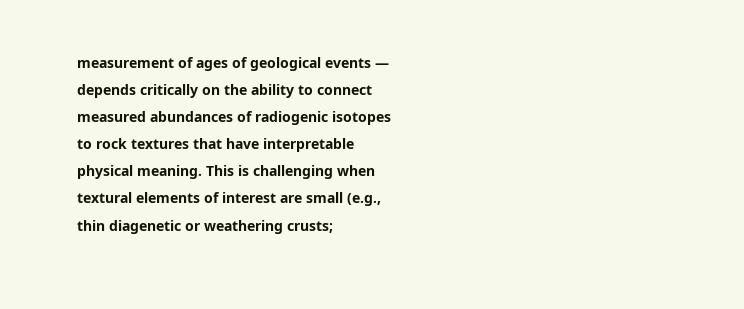measurement of ages of geological events — depends critically on the ability to connect measured abundances of radiogenic isotopes to rock textures that have interpretable physical meaning. This is challenging when textural elements of interest are small (e.g., thin diagenetic or weathering crusts;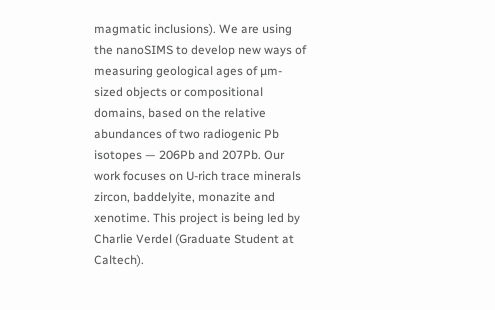magmatic inclusions). We are using the nanoSIMS to develop new ways of measuring geological ages of µm-sized objects or compositional domains, based on the relative abundances of two radiogenic Pb isotopes — 206Pb and 207Pb. Our work focuses on U-rich trace minerals zircon, baddelyite, monazite and xenotime. This project is being led by Charlie Verdel (Graduate Student at Caltech).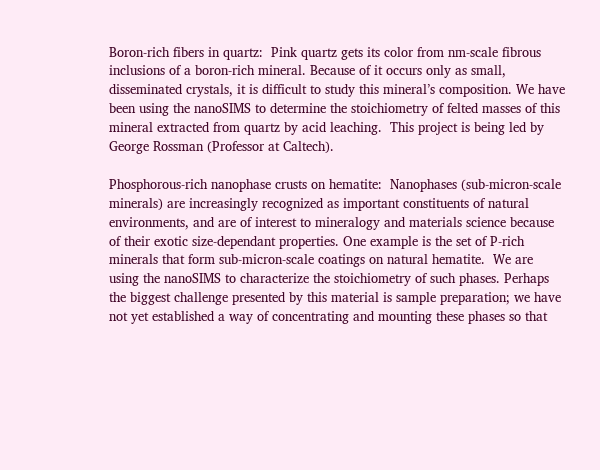Boron-rich fibers in quartz:  Pink quartz gets its color from nm-scale fibrous inclusions of a boron-rich mineral. Because of it occurs only as small, disseminated crystals, it is difficult to study this mineral’s composition. We have been using the nanoSIMS to determine the stoichiometry of felted masses of this mineral extracted from quartz by acid leaching.  This project is being led by George Rossman (Professor at Caltech).

Phosphorous-rich nanophase crusts on hematite:  Nanophases (sub-micron-scale minerals) are increasingly recognized as important constituents of natural environments, and are of interest to mineralogy and materials science because of their exotic size-dependant properties. One example is the set of P-rich minerals that form sub-micron-scale coatings on natural hematite.  We are using the nanoSIMS to characterize the stoichiometry of such phases. Perhaps the biggest challenge presented by this material is sample preparation; we have not yet established a way of concentrating and mounting these phases so that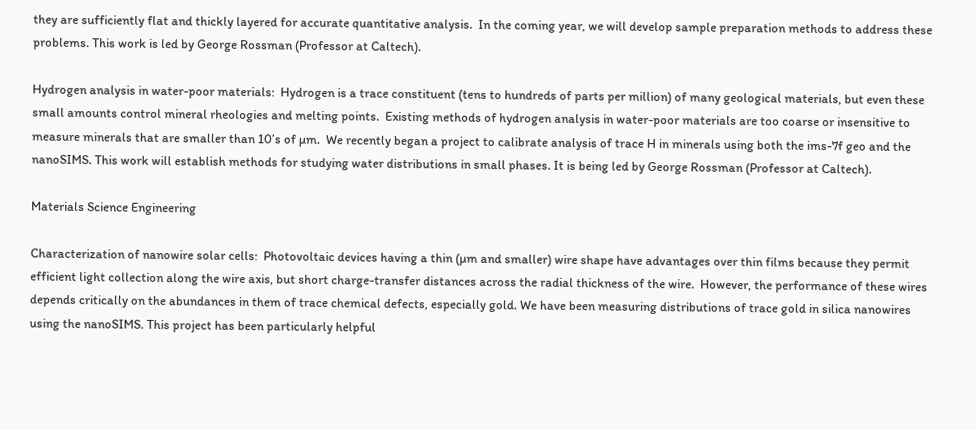they are sufficiently flat and thickly layered for accurate quantitative analysis.  In the coming year, we will develop sample preparation methods to address these problems. This work is led by George Rossman (Professor at Caltech).

Hydrogen analysis in water-poor materials:  Hydrogen is a trace constituent (tens to hundreds of parts per million) of many geological materials, but even these small amounts control mineral rheologies and melting points.  Existing methods of hydrogen analysis in water-poor materials are too coarse or insensitive to measure minerals that are smaller than 10’s of µm.  We recently began a project to calibrate analysis of trace H in minerals using both the ims-7f geo and the nanoSIMS. This work will establish methods for studying water distributions in small phases. It is being led by George Rossman (Professor at Caltech).

Materials Science Engineering

Characterization of nanowire solar cells:  Photovoltaic devices having a thin (µm and smaller) wire shape have advantages over thin films because they permit efficient light collection along the wire axis, but short charge-transfer distances across the radial thickness of the wire.  However, the performance of these wires depends critically on the abundances in them of trace chemical defects, especially gold. We have been measuring distributions of trace gold in silica nanowires using the nanoSIMS. This project has been particularly helpful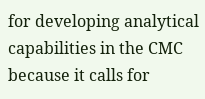for developing analytical capabilities in the CMC because it calls for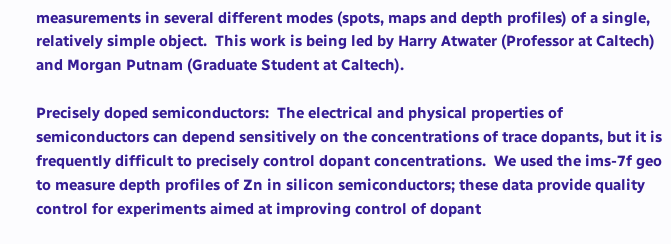measurements in several different modes (spots, maps and depth profiles) of a single, relatively simple object.  This work is being led by Harry Atwater (Professor at Caltech) and Morgan Putnam (Graduate Student at Caltech).

Precisely doped semiconductors:  The electrical and physical properties of semiconductors can depend sensitively on the concentrations of trace dopants, but it is frequently difficult to precisely control dopant concentrations.  We used the ims-7f geo to measure depth profiles of Zn in silicon semiconductors; these data provide quality control for experiments aimed at improving control of dopant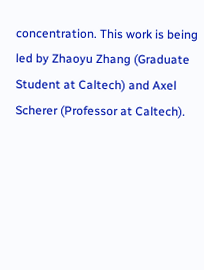concentration. This work is being led by Zhaoyu Zhang (Graduate Student at Caltech) and Axel Scherer (Professor at Caltech).